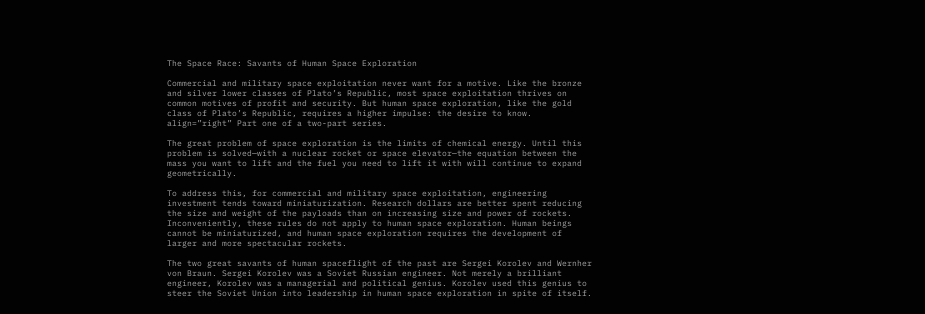The Space Race: Savants of Human Space Exploration

Commercial and military space exploitation never want for a motive. Like the bronze and silver lower classes of Plato’s Republic, most space exploitation thrives on common motives of profit and security. But human space exploration, like the gold class of Plato’s Republic, requires a higher impulse: the desire to know. align=”right” Part one of a two-part series.

The great problem of space exploration is the limits of chemical energy. Until this problem is solved—with a nuclear rocket or space elevator—the equation between the mass you want to lift and the fuel you need to lift it with will continue to expand geometrically.

To address this, for commercial and military space exploitation, engineering investment tends toward miniaturization. Research dollars are better spent reducing the size and weight of the payloads than on increasing size and power of rockets. Inconveniently, these rules do not apply to human space exploration. Human beings cannot be miniaturized, and human space exploration requires the development of larger and more spectacular rockets.

The two great savants of human spaceflight of the past are Sergei Korolev and Wernher von Braun. Sergei Korolev was a Soviet Russian engineer. Not merely a brilliant engineer, Korolev was a managerial and political genius. Korolev used this genius to steer the Soviet Union into leadership in human space exploration in spite of itself.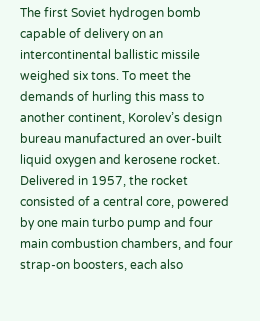The first Soviet hydrogen bomb capable of delivery on an intercontinental ballistic missile weighed six tons. To meet the demands of hurling this mass to another continent, Korolev’s design bureau manufactured an over-built liquid oxygen and kerosene rocket. Delivered in 1957, the rocket consisted of a central core, powered by one main turbo pump and four main combustion chambers, and four strap-on boosters, each also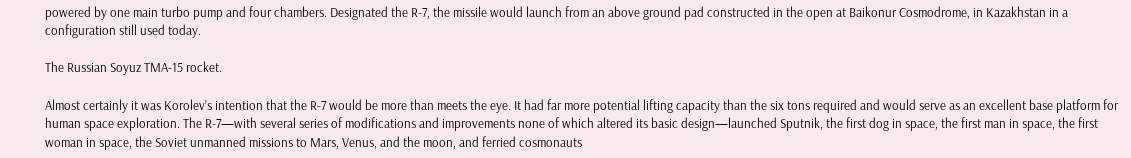powered by one main turbo pump and four chambers. Designated the R-7, the missile would launch from an above ground pad constructed in the open at Baikonur Cosmodrome, in Kazakhstan in a configuration still used today.

The Russian Soyuz TMA-15 rocket.

Almost certainly it was Korolev’s intention that the R-7 would be more than meets the eye. It had far more potential lifting capacity than the six tons required and would serve as an excellent base platform for human space exploration. The R-7—with several series of modifications and improvements none of which altered its basic design—launched Sputnik, the first dog in space, the first man in space, the first woman in space, the Soviet unmanned missions to Mars, Venus, and the moon, and ferried cosmonauts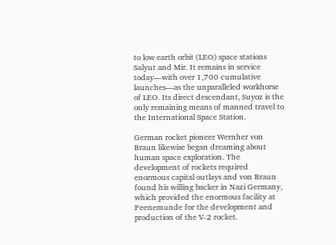to low earth orbit (LEO) space stations Salyut and Mir. It remains in service today—with over 1,700 cumulative launches—as the unparalleled workhorse of LEO. Its direct descendant, Suyoz is the only remaining means of manned travel to the International Space Station.

German rocket pioneer Wernher von Braun likewise began dreaming about human space exploration. The development of rockets required enormous capital outlays and von Braun found his willing backer in Nazi Germany, which provided the enormous facility at Peenemunde for the development and production of the V-2 rocket.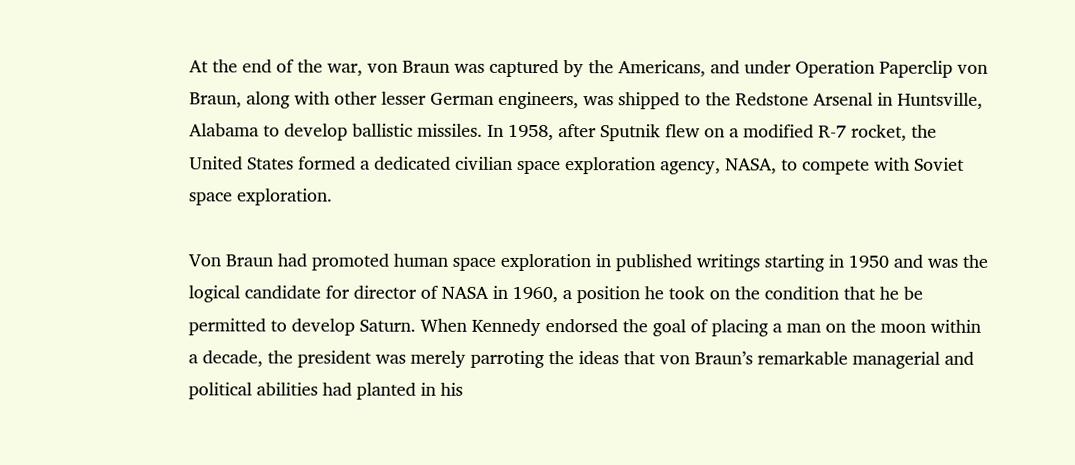At the end of the war, von Braun was captured by the Americans, and under Operation Paperclip von Braun, along with other lesser German engineers, was shipped to the Redstone Arsenal in Huntsville, Alabama to develop ballistic missiles. In 1958, after Sputnik flew on a modified R-7 rocket, the United States formed a dedicated civilian space exploration agency, NASA, to compete with Soviet space exploration.

Von Braun had promoted human space exploration in published writings starting in 1950 and was the logical candidate for director of NASA in 1960, a position he took on the condition that he be permitted to develop Saturn. When Kennedy endorsed the goal of placing a man on the moon within a decade, the president was merely parroting the ideas that von Braun’s remarkable managerial and political abilities had planted in his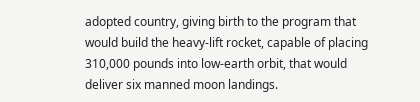adopted country, giving birth to the program that would build the heavy-lift rocket, capable of placing 310,000 pounds into low-earth orbit, that would deliver six manned moon landings.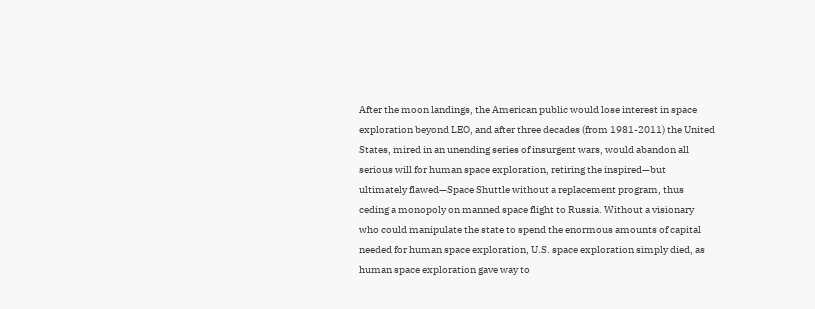After the moon landings, the American public would lose interest in space exploration beyond LEO, and after three decades (from 1981-2011) the United States, mired in an unending series of insurgent wars, would abandon all serious will for human space exploration, retiring the inspired—but ultimately flawed—Space Shuttle without a replacement program, thus ceding a monopoly on manned space flight to Russia. Without a visionary who could manipulate the state to spend the enormous amounts of capital needed for human space exploration, U.S. space exploration simply died, as human space exploration gave way to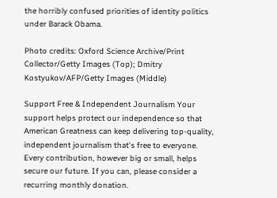the horribly confused priorities of identity politics under Barack Obama.

Photo credits: Oxford Science Archive/Print Collector/Getty Images (Top); Dmitry Kostyukov/AFP/Getty Images (Middle)

Support Free & Independent Journalism Your support helps protect our independence so that American Greatness can keep delivering top-quality, independent journalism that's free to everyone. Every contribution, however big or small, helps secure our future. If you can, please consider a recurring monthly donation.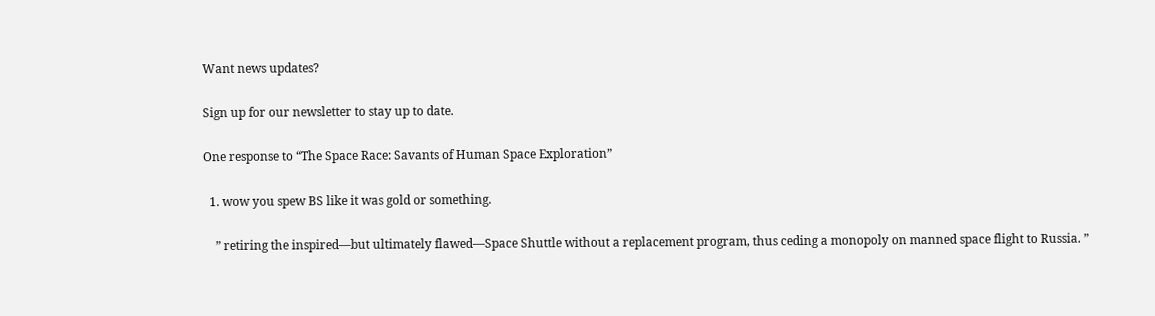Want news updates?

Sign up for our newsletter to stay up to date.

One response to “The Space Race: Savants of Human Space Exploration”

  1. wow you spew BS like it was gold or something.

    ” retiring the inspired—but ultimately flawed—Space Shuttle without a replacement program, thus ceding a monopoly on manned space flight to Russia. ”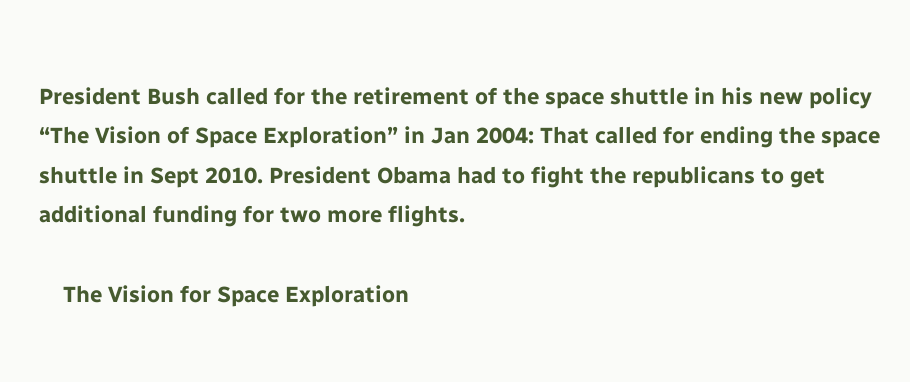President Bush called for the retirement of the space shuttle in his new policy “The Vision of Space Exploration” in Jan 2004: That called for ending the space shuttle in Sept 2010. President Obama had to fight the republicans to get additional funding for two more flights.

    The Vision for Space Exploration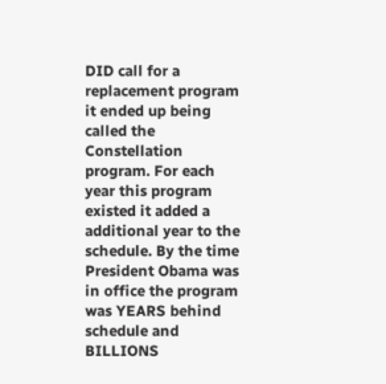DID call for a replacement program it ended up being called the Constellation program. For each year this program existed it added a additional year to the schedule. By the time President Obama was in office the program was YEARS behind schedule and BILLIONS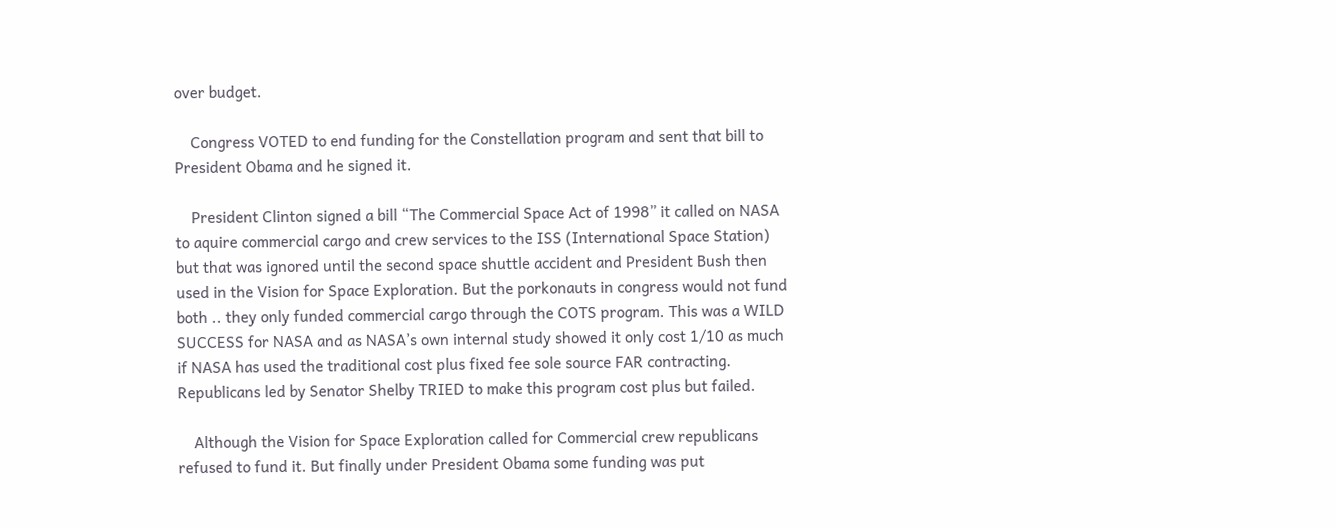over budget.

    Congress VOTED to end funding for the Constellation program and sent that bill to President Obama and he signed it.

    President Clinton signed a bill “The Commercial Space Act of 1998” it called on NASA to aquire commercial cargo and crew services to the ISS (International Space Station) but that was ignored until the second space shuttle accident and President Bush then used in the Vision for Space Exploration. But the porkonauts in congress would not fund both .. they only funded commercial cargo through the COTS program. This was a WILD SUCCESS for NASA and as NASA’s own internal study showed it only cost 1/10 as much if NASA has used the traditional cost plus fixed fee sole source FAR contracting. Republicans led by Senator Shelby TRIED to make this program cost plus but failed.

    Although the Vision for Space Exploration called for Commercial crew republicans refused to fund it. But finally under President Obama some funding was put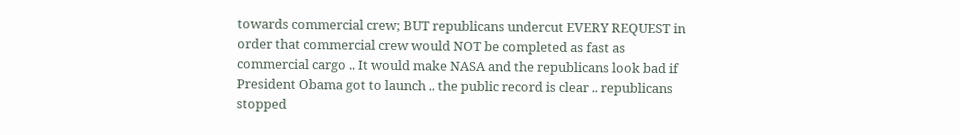towards commercial crew; BUT republicans undercut EVERY REQUEST in order that commercial crew would NOT be completed as fast as commercial cargo .. It would make NASA and the republicans look bad if President Obama got to launch .. the public record is clear .. republicans stopped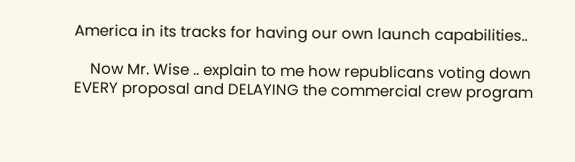America in its tracks for having our own launch capabilities..

    Now Mr. Wise .. explain to me how republicans voting down EVERY proposal and DELAYING the commercial crew program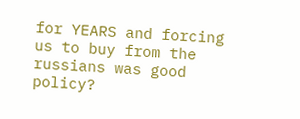for YEARS and forcing us to buy from the russians was good policy?